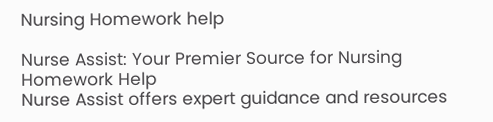Nursing Homework help

Nurse Assist: Your Premier Source for Nursing Homework Help
Nurse Assist offers expert guidance and resources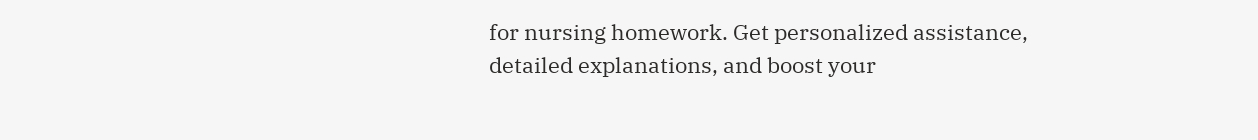for nursing homework. Get personalized assistance, detailed explanations, and boost your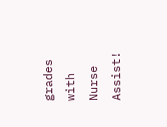grades with Nurse Assist!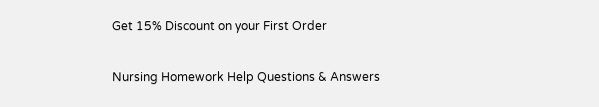Get 15% Discount on your First Order

Nursing Homework Help Questions & Answers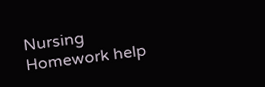Nursing Homework help